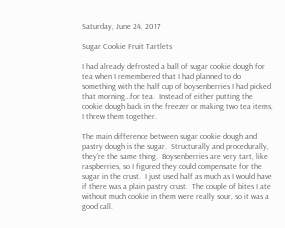Saturday, June 24, 2017

Sugar Cookie Fruit Tartlets

I had already defrosted a ball of sugar cookie dough for tea when I remembered that I had planned to do something with the half cup of boysenberries I had picked that morning…for tea.  Instead of either putting the cookie dough back in the freezer or making two tea items, I threw them together.

The main difference between sugar cookie dough and pastry dough is the sugar.  Structurally and procedurally, they're the same thing.  Boysenberries are very tart, like raspberries, so I figured they could compensate for the sugar in the crust.  I just used half as much as I would have if there was a plain pastry crust.  The couple of bites I ate without much cookie in them were really sour, so it was a good call.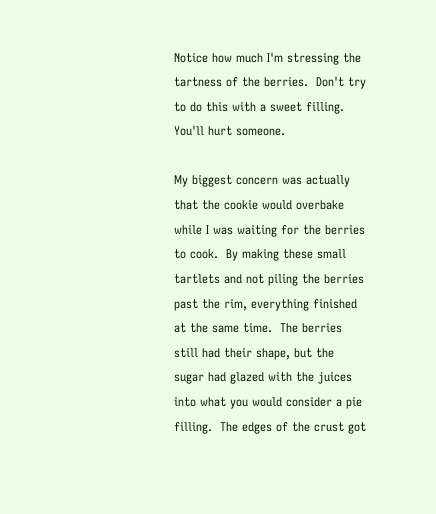Notice how much I'm stressing the tartness of the berries.  Don't try to do this with a sweet filling.  You'll hurt someone.

My biggest concern was actually that the cookie would overbake while I was waiting for the berries to cook.  By making these small tartlets and not piling the berries past the rim, everything finished at the same time.  The berries still had their shape, but the sugar had glazed with the juices into what you would consider a pie filling.  The edges of the crust got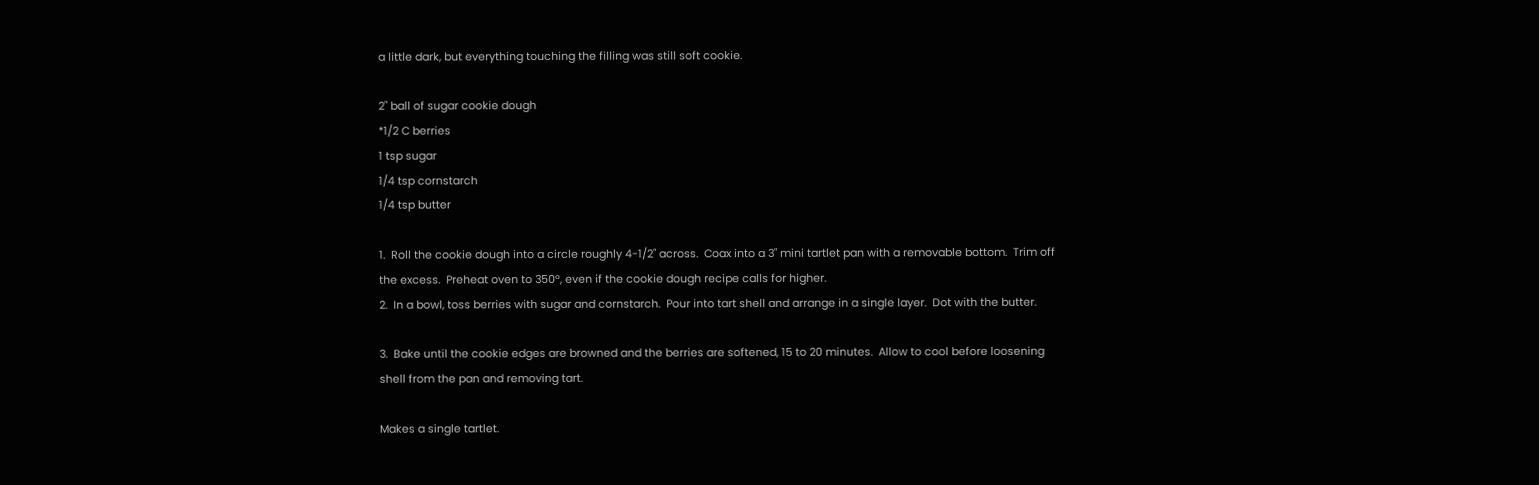a little dark, but everything touching the filling was still soft cookie.

2" ball of sugar cookie dough
*1/2 C berries
1 tsp sugar
1/4 tsp cornstarch
1/4 tsp butter

1.  Roll the cookie dough into a circle roughly 4-1/2" across.  Coax into a 3" mini tartlet pan with a removable bottom.  Trim off the excess.  Preheat oven to 350º, even if the cookie dough recipe calls for higher.
2.  In a bowl, toss berries with sugar and cornstarch.  Pour into tart shell and arrange in a single layer.  Dot with the butter.

3.  Bake until the cookie edges are browned and the berries are softened, 15 to 20 minutes.  Allow to cool before loosening shell from the pan and removing tart.

Makes a single tartlet.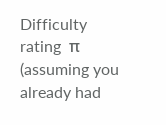Difficulty rating  π  (assuming you already had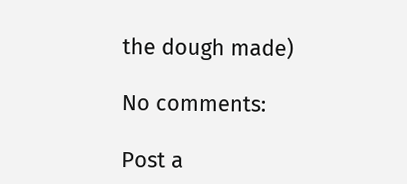the dough made)

No comments:

Post a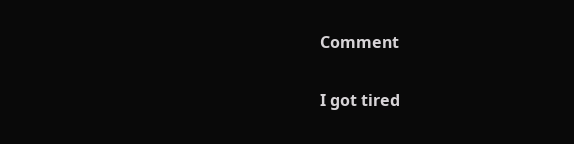Comment

I got tired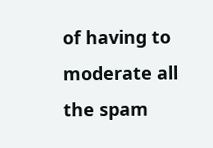of having to moderate all the spam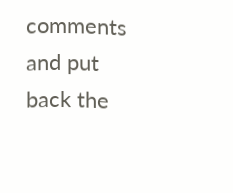comments and put back the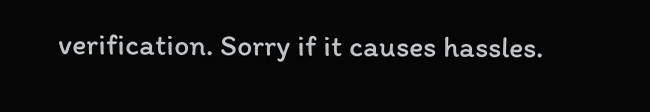verification. Sorry if it causes hassles.